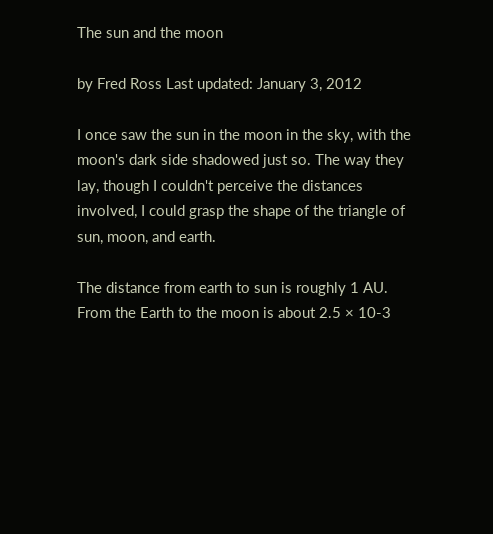The sun and the moon

by Fred Ross Last updated: January 3, 2012

I once saw the sun in the moon in the sky, with the moon's dark side shadowed just so. The way they lay, though I couldn't perceive the distances involved, I could grasp the shape of the triangle of sun, moon, and earth.

The distance from earth to sun is roughly 1 AU. From the Earth to the moon is about 2.5 × 10-3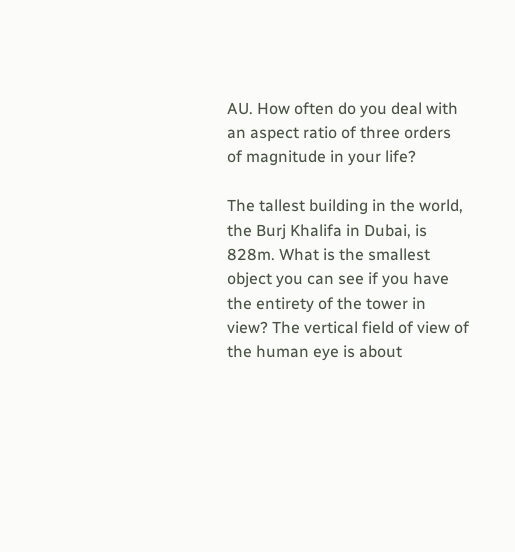AU. How often do you deal with an aspect ratio of three orders of magnitude in your life?

The tallest building in the world, the Burj Khalifa in Dubai, is 828m. What is the smallest object you can see if you have the entirety of the tower in view? The vertical field of view of the human eye is about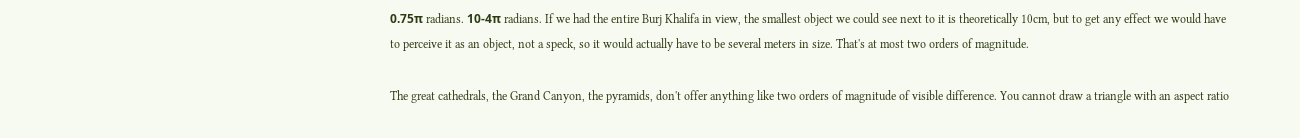0.75π radians. 10-4π radians. If we had the entire Burj Khalifa in view, the smallest object we could see next to it is theoretically 10cm, but to get any effect we would have to perceive it as an object, not a speck, so it would actually have to be several meters in size. That's at most two orders of magnitude.

The great cathedrals, the Grand Canyon, the pyramids, don't offer anything like two orders of magnitude of visible difference. You cannot draw a triangle with an aspect ratio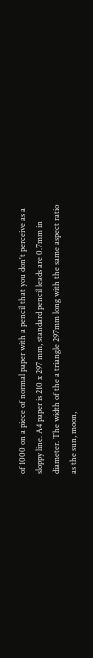of 1000 on a piece of normal paper with a pencil that you don't perceive as a sloppy line. A4 paper is 210 x 297 mm, standard pencil leads are 0.7mm in diameter. The width of the a triangle 297mm long with the same aspect ratio as the sun, moon,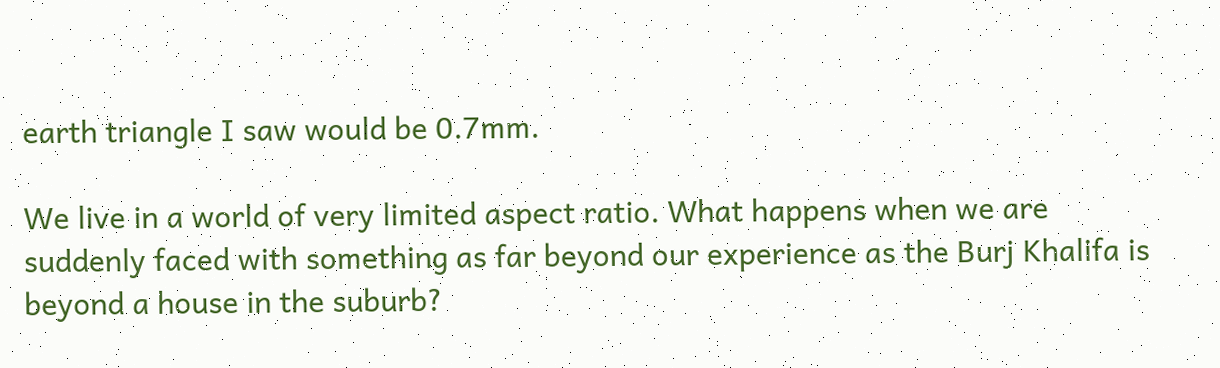earth triangle I saw would be 0.7mm.

We live in a world of very limited aspect ratio. What happens when we are suddenly faced with something as far beyond our experience as the Burj Khalifa is beyond a house in the suburb?